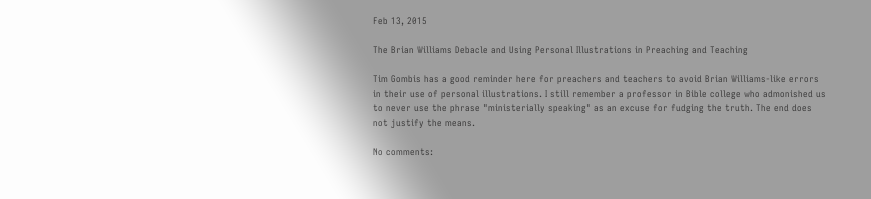Feb 13, 2015

The Brian Williams Debacle and Using Personal Illustrations in Preaching and Teaching

Tim Gombis has a good reminder here for preachers and teachers to avoid Brian Williams-like errors in their use of personal illustrations. I still remember a professor in Bible college who admonished us to never use the phrase "ministerially speaking" as an excuse for fudging the truth. The end does not justify the means.

No comments: